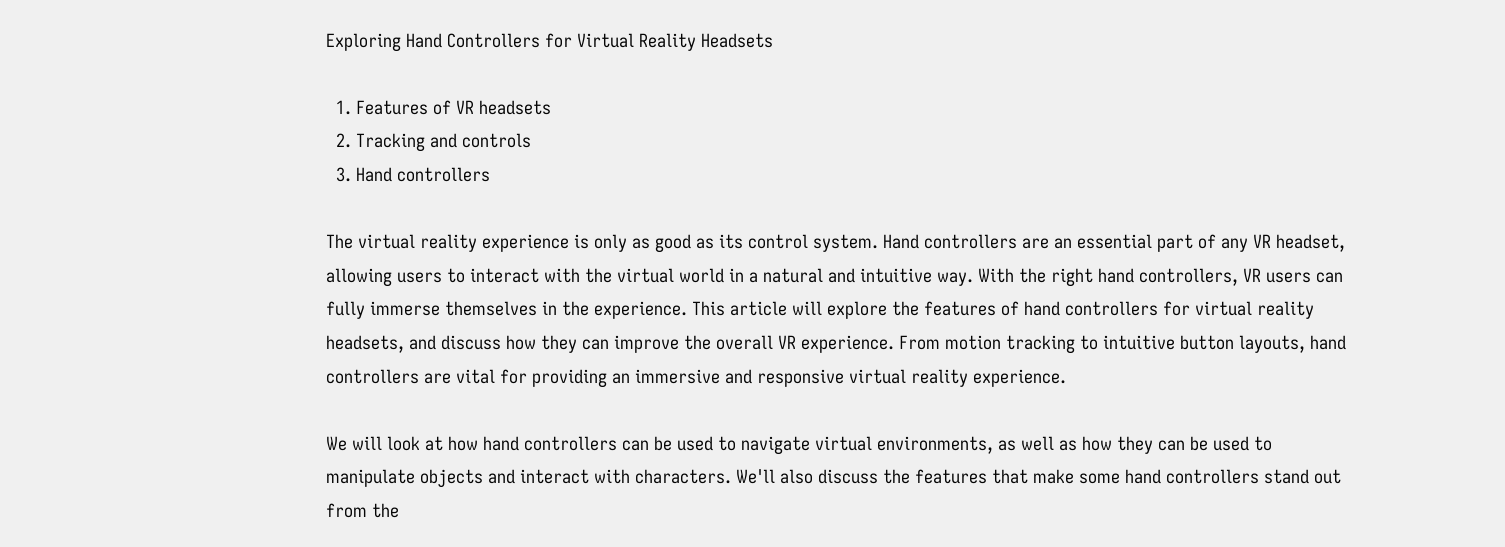Exploring Hand Controllers for Virtual Reality Headsets

  1. Features of VR headsets
  2. Tracking and controls
  3. Hand controllers

The virtual reality experience is only as good as its control system. Hand controllers are an essential part of any VR headset, allowing users to interact with the virtual world in a natural and intuitive way. With the right hand controllers, VR users can fully immerse themselves in the experience. This article will explore the features of hand controllers for virtual reality headsets, and discuss how they can improve the overall VR experience. From motion tracking to intuitive button layouts, hand controllers are vital for providing an immersive and responsive virtual reality experience.

We will look at how hand controllers can be used to navigate virtual environments, as well as how they can be used to manipulate objects and interact with characters. We'll also discuss the features that make some hand controllers stand out from the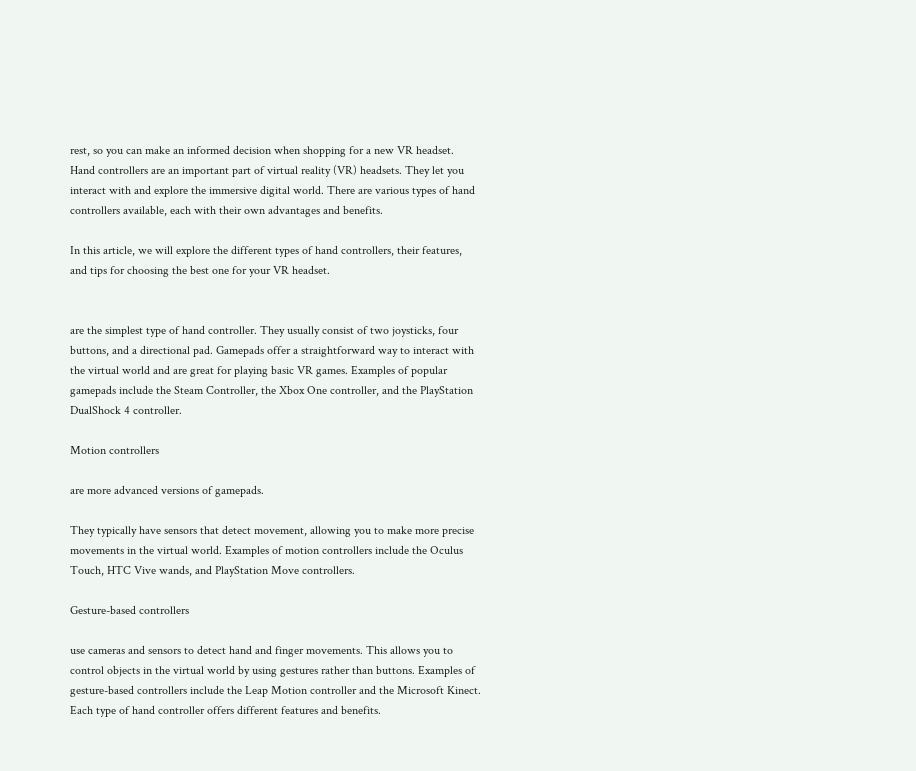rest, so you can make an informed decision when shopping for a new VR headset. Hand controllers are an important part of virtual reality (VR) headsets. They let you interact with and explore the immersive digital world. There are various types of hand controllers available, each with their own advantages and benefits.

In this article, we will explore the different types of hand controllers, their features, and tips for choosing the best one for your VR headset.


are the simplest type of hand controller. They usually consist of two joysticks, four buttons, and a directional pad. Gamepads offer a straightforward way to interact with the virtual world and are great for playing basic VR games. Examples of popular gamepads include the Steam Controller, the Xbox One controller, and the PlayStation DualShock 4 controller.

Motion controllers

are more advanced versions of gamepads.

They typically have sensors that detect movement, allowing you to make more precise movements in the virtual world. Examples of motion controllers include the Oculus Touch, HTC Vive wands, and PlayStation Move controllers.

Gesture-based controllers

use cameras and sensors to detect hand and finger movements. This allows you to control objects in the virtual world by using gestures rather than buttons. Examples of gesture-based controllers include the Leap Motion controller and the Microsoft Kinect. Each type of hand controller offers different features and benefits.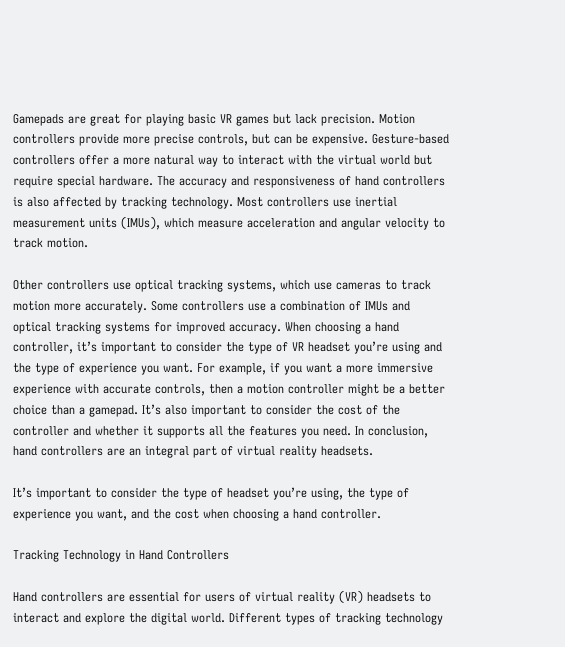Gamepads are great for playing basic VR games but lack precision. Motion controllers provide more precise controls, but can be expensive. Gesture-based controllers offer a more natural way to interact with the virtual world but require special hardware. The accuracy and responsiveness of hand controllers is also affected by tracking technology. Most controllers use inertial measurement units (IMUs), which measure acceleration and angular velocity to track motion.

Other controllers use optical tracking systems, which use cameras to track motion more accurately. Some controllers use a combination of IMUs and optical tracking systems for improved accuracy. When choosing a hand controller, it’s important to consider the type of VR headset you’re using and the type of experience you want. For example, if you want a more immersive experience with accurate controls, then a motion controller might be a better choice than a gamepad. It’s also important to consider the cost of the controller and whether it supports all the features you need. In conclusion, hand controllers are an integral part of virtual reality headsets.

It’s important to consider the type of headset you’re using, the type of experience you want, and the cost when choosing a hand controller.

Tracking Technology in Hand Controllers

Hand controllers are essential for users of virtual reality (VR) headsets to interact and explore the digital world. Different types of tracking technology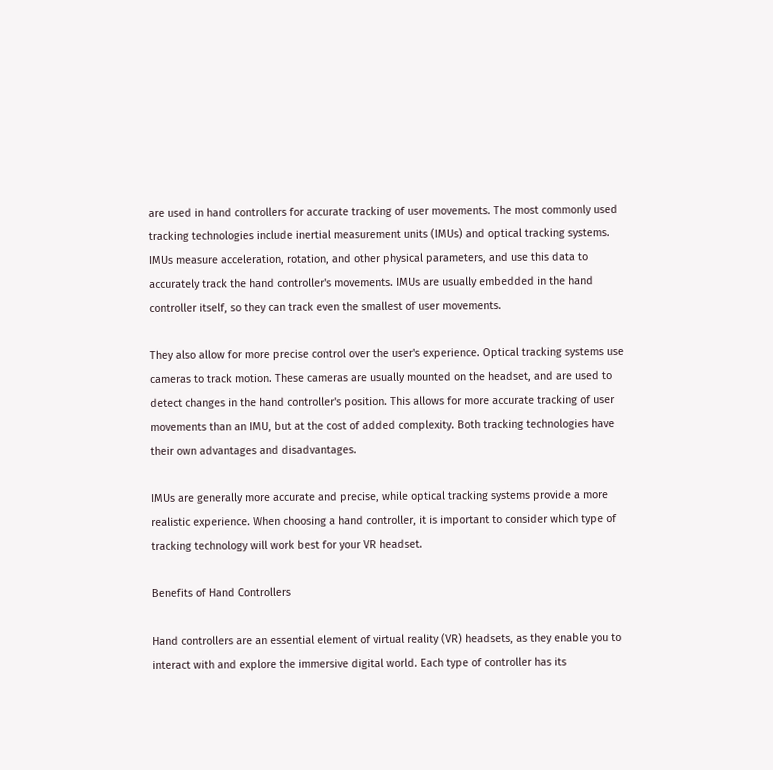are used in hand controllers for accurate tracking of user movements. The most commonly used tracking technologies include inertial measurement units (IMUs) and optical tracking systems. IMUs measure acceleration, rotation, and other physical parameters, and use this data to accurately track the hand controller's movements. IMUs are usually embedded in the hand controller itself, so they can track even the smallest of user movements.

They also allow for more precise control over the user's experience. Optical tracking systems use cameras to track motion. These cameras are usually mounted on the headset, and are used to detect changes in the hand controller's position. This allows for more accurate tracking of user movements than an IMU, but at the cost of added complexity. Both tracking technologies have their own advantages and disadvantages.

IMUs are generally more accurate and precise, while optical tracking systems provide a more realistic experience. When choosing a hand controller, it is important to consider which type of tracking technology will work best for your VR headset.

Benefits of Hand Controllers

Hand controllers are an essential element of virtual reality (VR) headsets, as they enable you to interact with and explore the immersive digital world. Each type of controller has its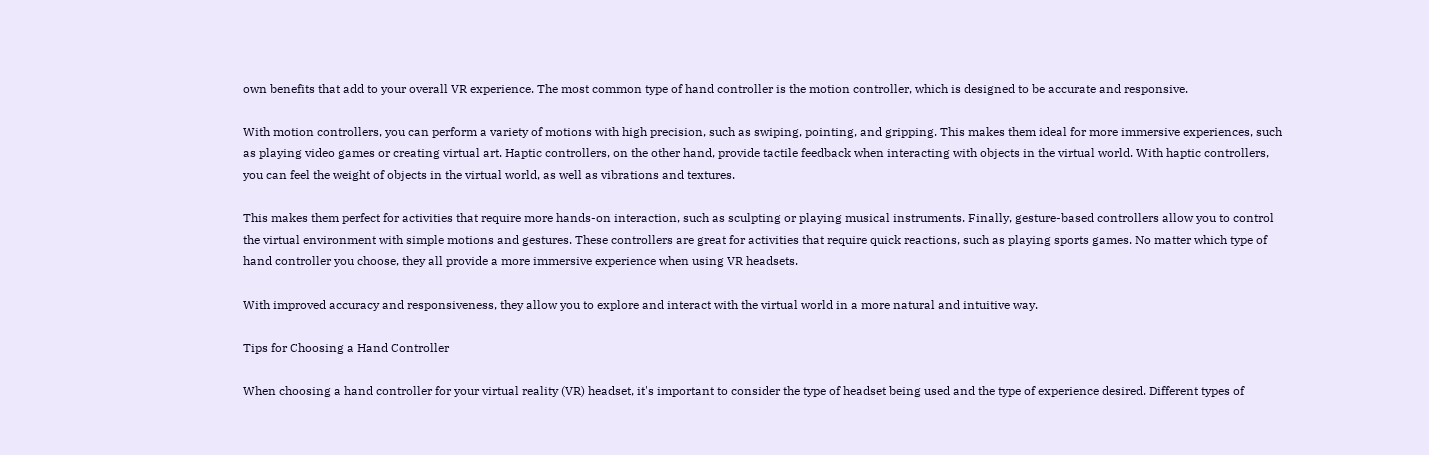own benefits that add to your overall VR experience. The most common type of hand controller is the motion controller, which is designed to be accurate and responsive.

With motion controllers, you can perform a variety of motions with high precision, such as swiping, pointing, and gripping. This makes them ideal for more immersive experiences, such as playing video games or creating virtual art. Haptic controllers, on the other hand, provide tactile feedback when interacting with objects in the virtual world. With haptic controllers, you can feel the weight of objects in the virtual world, as well as vibrations and textures.

This makes them perfect for activities that require more hands-on interaction, such as sculpting or playing musical instruments. Finally, gesture-based controllers allow you to control the virtual environment with simple motions and gestures. These controllers are great for activities that require quick reactions, such as playing sports games. No matter which type of hand controller you choose, they all provide a more immersive experience when using VR headsets.

With improved accuracy and responsiveness, they allow you to explore and interact with the virtual world in a more natural and intuitive way.

Tips for Choosing a Hand Controller

When choosing a hand controller for your virtual reality (VR) headset, it's important to consider the type of headset being used and the type of experience desired. Different types of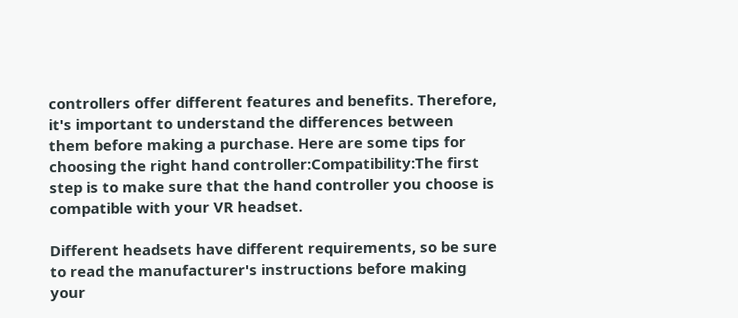controllers offer different features and benefits. Therefore, it's important to understand the differences between them before making a purchase. Here are some tips for choosing the right hand controller:Compatibility:The first step is to make sure that the hand controller you choose is compatible with your VR headset.

Different headsets have different requirements, so be sure to read the manufacturer's instructions before making your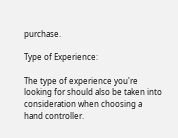purchase.

Type of Experience:

The type of experience you're looking for should also be taken into consideration when choosing a hand controller.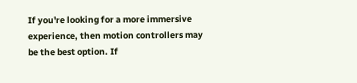If you're looking for a more immersive experience, then motion controllers may be the best option. If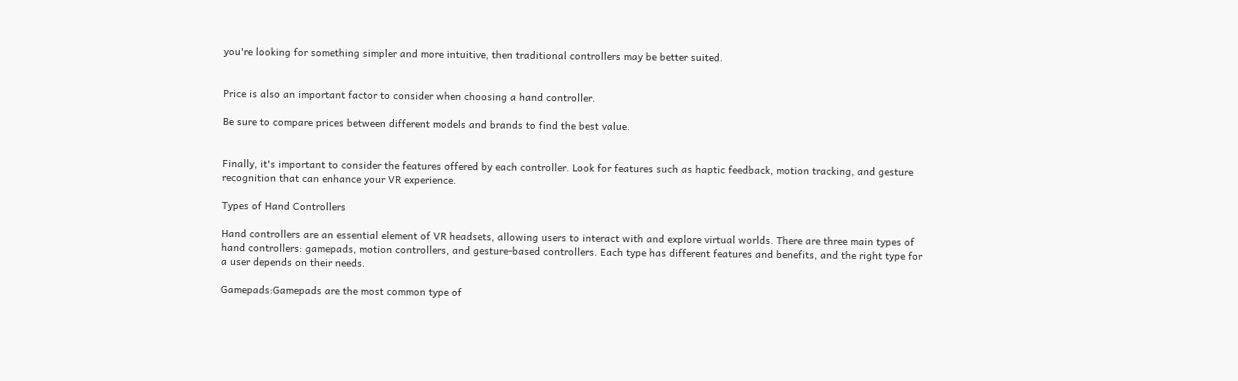you're looking for something simpler and more intuitive, then traditional controllers may be better suited.


Price is also an important factor to consider when choosing a hand controller.

Be sure to compare prices between different models and brands to find the best value.


Finally, it's important to consider the features offered by each controller. Look for features such as haptic feedback, motion tracking, and gesture recognition that can enhance your VR experience.

Types of Hand Controllers

Hand controllers are an essential element of VR headsets, allowing users to interact with and explore virtual worlds. There are three main types of hand controllers: gamepads, motion controllers, and gesture-based controllers. Each type has different features and benefits, and the right type for a user depends on their needs.

Gamepads:Gamepads are the most common type of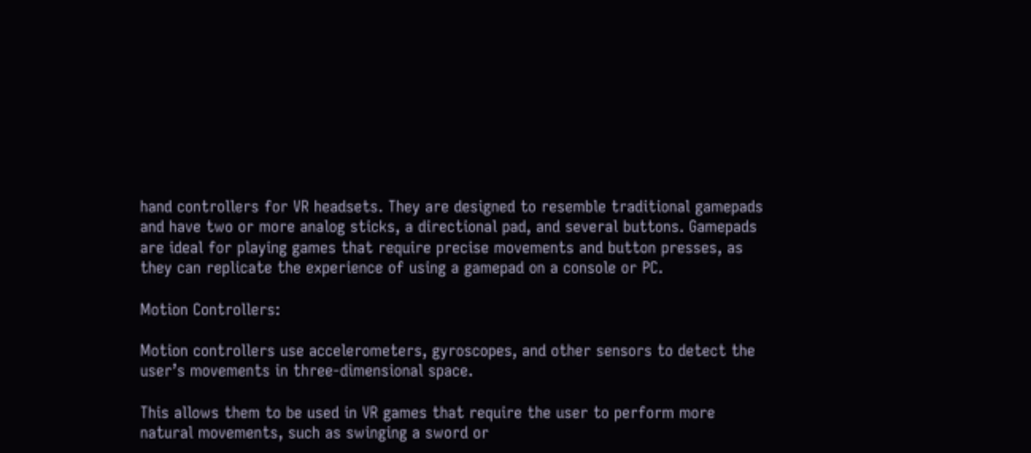hand controllers for VR headsets. They are designed to resemble traditional gamepads and have two or more analog sticks, a directional pad, and several buttons. Gamepads are ideal for playing games that require precise movements and button presses, as they can replicate the experience of using a gamepad on a console or PC.

Motion Controllers:

Motion controllers use accelerometers, gyroscopes, and other sensors to detect the user’s movements in three-dimensional space.

This allows them to be used in VR games that require the user to perform more natural movements, such as swinging a sword or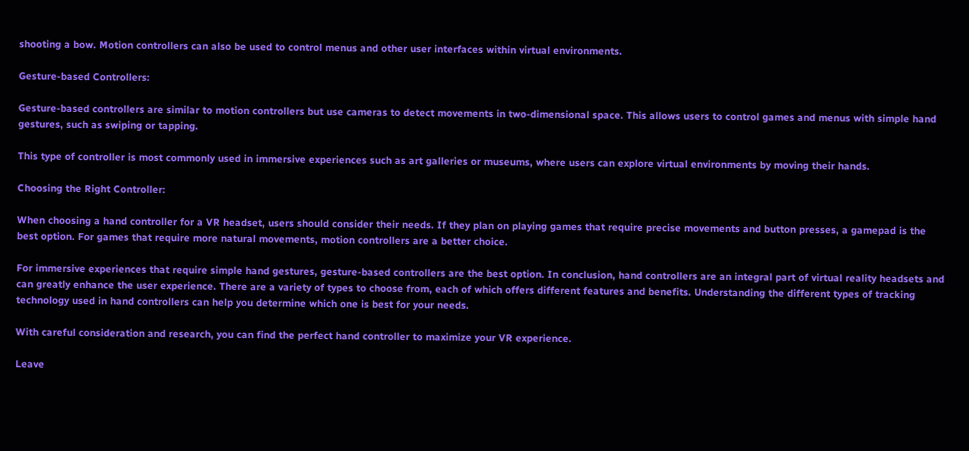shooting a bow. Motion controllers can also be used to control menus and other user interfaces within virtual environments.

Gesture-based Controllers:

Gesture-based controllers are similar to motion controllers but use cameras to detect movements in two-dimensional space. This allows users to control games and menus with simple hand gestures, such as swiping or tapping.

This type of controller is most commonly used in immersive experiences such as art galleries or museums, where users can explore virtual environments by moving their hands.

Choosing the Right Controller:

When choosing a hand controller for a VR headset, users should consider their needs. If they plan on playing games that require precise movements and button presses, a gamepad is the best option. For games that require more natural movements, motion controllers are a better choice.

For immersive experiences that require simple hand gestures, gesture-based controllers are the best option. In conclusion, hand controllers are an integral part of virtual reality headsets and can greatly enhance the user experience. There are a variety of types to choose from, each of which offers different features and benefits. Understanding the different types of tracking technology used in hand controllers can help you determine which one is best for your needs.

With careful consideration and research, you can find the perfect hand controller to maximize your VR experience.

Leave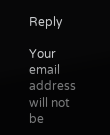Reply

Your email address will not be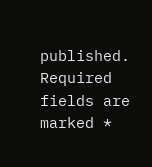published. Required fields are marked *